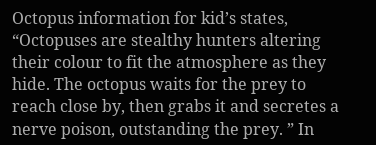Octopus information for kid’s states, “Octopuses are stealthy hunters altering their colour to fit the atmosphere as they hide. The octopus waits for the prey to reach close by, then grabs it and secretes a nerve poison, outstanding the prey. ” In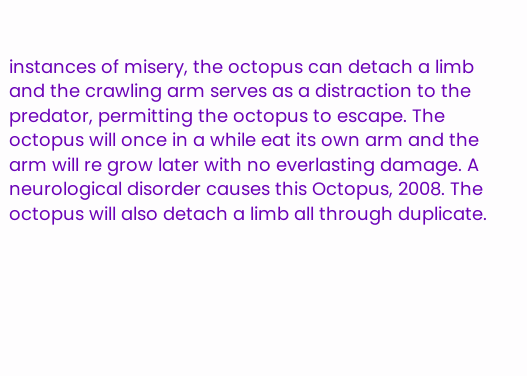instances of misery, the octopus can detach a limb and the crawling arm serves as a distraction to the predator, permitting the octopus to escape. The octopus will once in a while eat its own arm and the arm will re grow later with no everlasting damage. A neurological disorder causes this Octopus, 2008. The octopus will also detach a limb all through duplicate.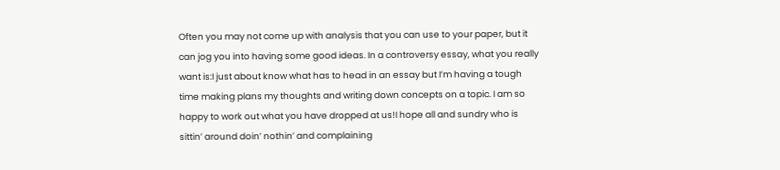Often you may not come up with analysis that you can use to your paper, but it can jog you into having some good ideas. In a controversy essay, what you really want is:I just about know what has to head in an essay but I’m having a tough time making plans my thoughts and writing down concepts on a topic. I am so happy to work out what you have dropped at us!I hope all and sundry who is sittin’ around doin’ nothin’ and complaining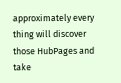approximately every thing will discover those HubPages and take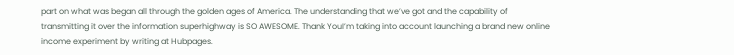part on what was began all through the golden ages of America. The understanding that we’ve got and the capability of transmitting it over the information superhighway is SO AWESOME. Thank YouI’m taking into account launching a brand new online income experiment by writing at Hubpages.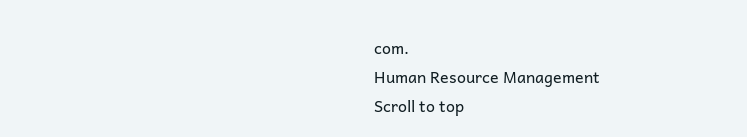com.
Human Resource Management
Scroll to top